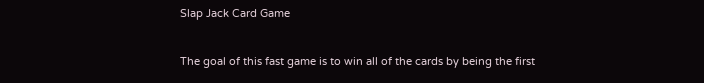Slap Jack Card Game


The goal of this fast game is to win all of the cards by being the first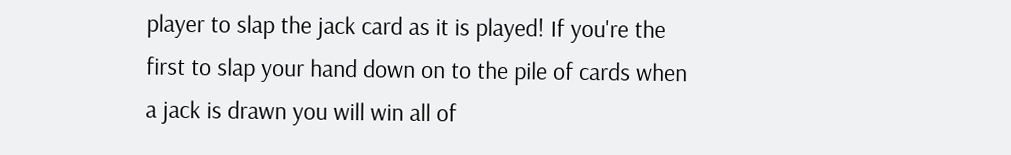player to slap the jack card as it is played! If you're the first to slap your hand down on to the pile of cards when a jack is drawn you will win all of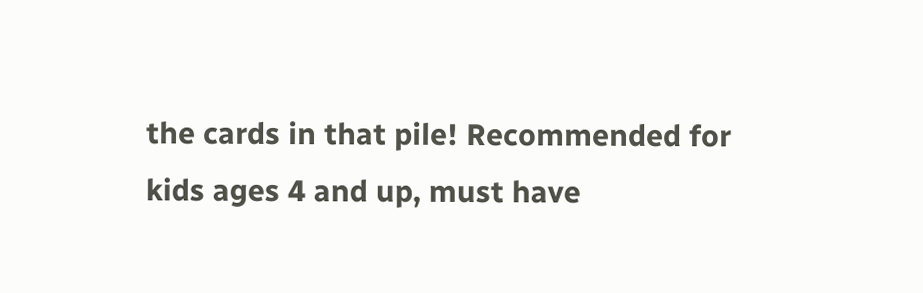the cards in that pile! Recommended for kids ages 4 and up, must have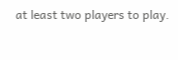at least two players to play.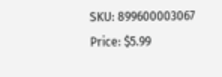SKU: 899600003067
Price: $5.99